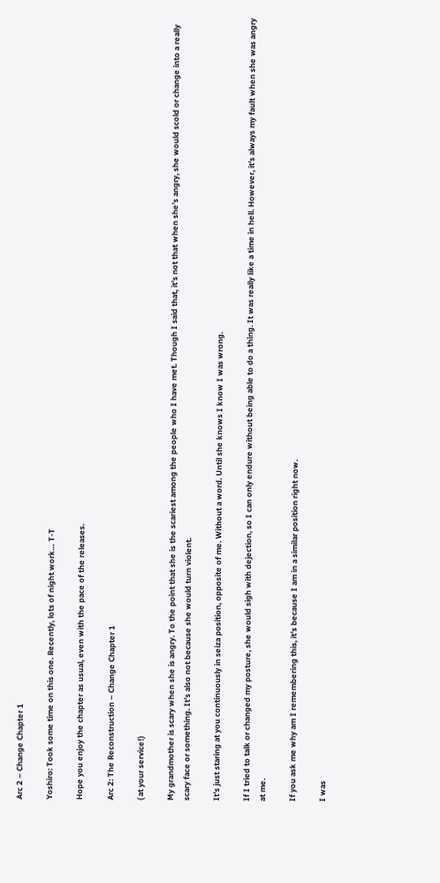Arc 2 – Change Chapter 1

Yoshiro: Took some time on this one. Recently, lots of night work… T-T

Hope you enjoy the chapter as usual, even with the pace of the releases.

Arc 2: The Reconstruction – Change Chapter 1

( at your service!)

My grandmother is scary when she is angry. To the point that she is the scariest among the people who I have met. Though I said that, it’s not that when she’s angry, she would scold or change into a really scary face or something. It’s also not because she would turn violent.

It’s just staring at you continuously in seiza position, opposite of me. Without a word. Until she knows I know I was wrong.

If I tried to talk or changed my posture, she would sigh with dejection, so I can only endure without being able to do a thing. It was really like a time in hell. However, it’s always my fault when she was angry at me.

If you ask me why am I remembering this, it’s because I am in a similar position right now.

I was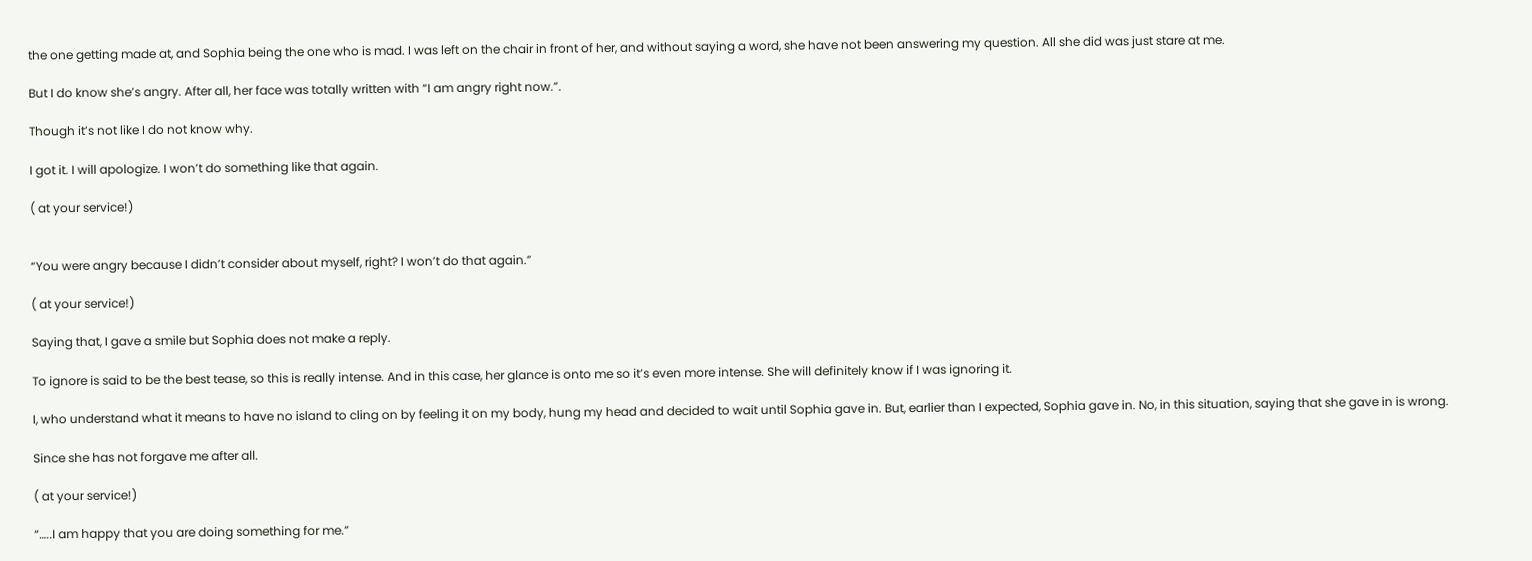the one getting made at, and Sophia being the one who is mad. I was left on the chair in front of her, and without saying a word, she have not been answering my question. All she did was just stare at me.

But I do know she’s angry. After all, her face was totally written with “I am angry right now.”.

Though it’s not like I do not know why.

I got it. I will apologize. I won’t do something like that again.

( at your service!)


“You were angry because I didn’t consider about myself, right? I won’t do that again.”

( at your service!)

Saying that, I gave a smile but Sophia does not make a reply.

To ignore is said to be the best tease, so this is really intense. And in this case, her glance is onto me so it’s even more intense. She will definitely know if I was ignoring it.

I, who understand what it means to have no island to cling on by feeling it on my body, hung my head and decided to wait until Sophia gave in. But, earlier than I expected, Sophia gave in. No, in this situation, saying that she gave in is wrong.

Since she has not forgave me after all.

( at your service!)

“…..I am happy that you are doing something for me.”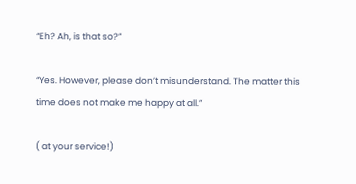“Eh? Ah, is that so?”

“Yes. However, please don’t misunderstand. The matter this time does not make me happy at all.”

( at your service!)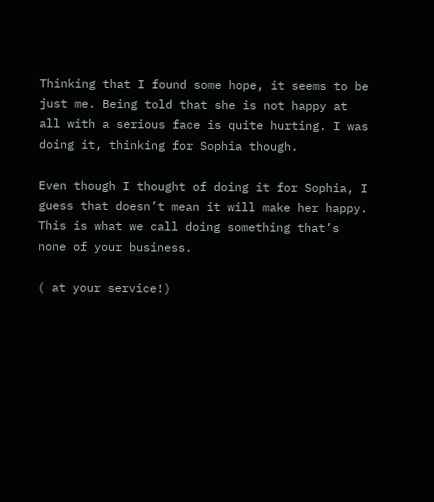Thinking that I found some hope, it seems to be just me. Being told that she is not happy at all with a serious face is quite hurting. I was doing it, thinking for Sophia though.

Even though I thought of doing it for Sophia, I guess that doesn’t mean it will make her happy. This is what we call doing something that’s none of your business.

( at your service!)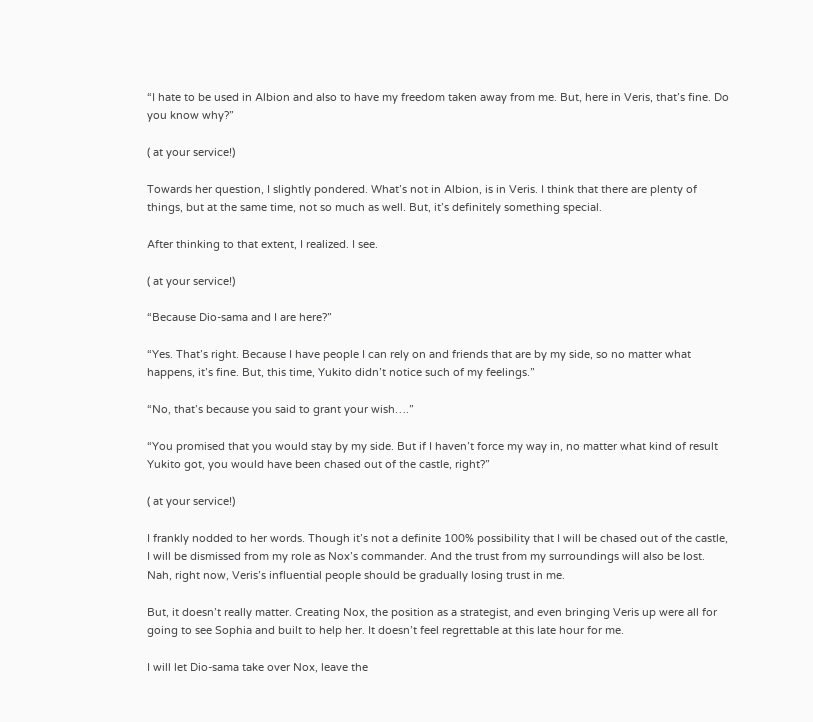“I hate to be used in Albion and also to have my freedom taken away from me. But, here in Veris, that’s fine. Do you know why?”

( at your service!)

Towards her question, I slightly pondered. What’s not in Albion, is in Veris. I think that there are plenty of things, but at the same time, not so much as well. But, it’s definitely something special.

After thinking to that extent, I realized. I see.

( at your service!)

“Because Dio-sama and I are here?”

“Yes. That’s right. Because I have people I can rely on and friends that are by my side, so no matter what happens, it’s fine. But, this time, Yukito didn’t notice such of my feelings.”

“No, that’s because you said to grant your wish….”

“You promised that you would stay by my side. But if I haven’t force my way in, no matter what kind of result Yukito got, you would have been chased out of the castle, right?”

( at your service!)

I frankly nodded to her words. Though it’s not a definite 100% possibility that I will be chased out of the castle, I will be dismissed from my role as Nox’s commander. And the trust from my surroundings will also be lost. Nah, right now, Veris’s influential people should be gradually losing trust in me.

But, it doesn’t really matter. Creating Nox, the position as a strategist, and even bringing Veris up were all for going to see Sophia and built to help her. It doesn’t feel regrettable at this late hour for me.

I will let Dio-sama take over Nox, leave the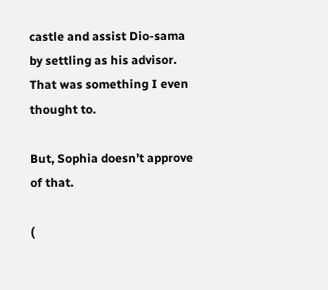castle and assist Dio-sama by settling as his advisor. That was something I even thought to.

But, Sophia doesn’t approve of that.

(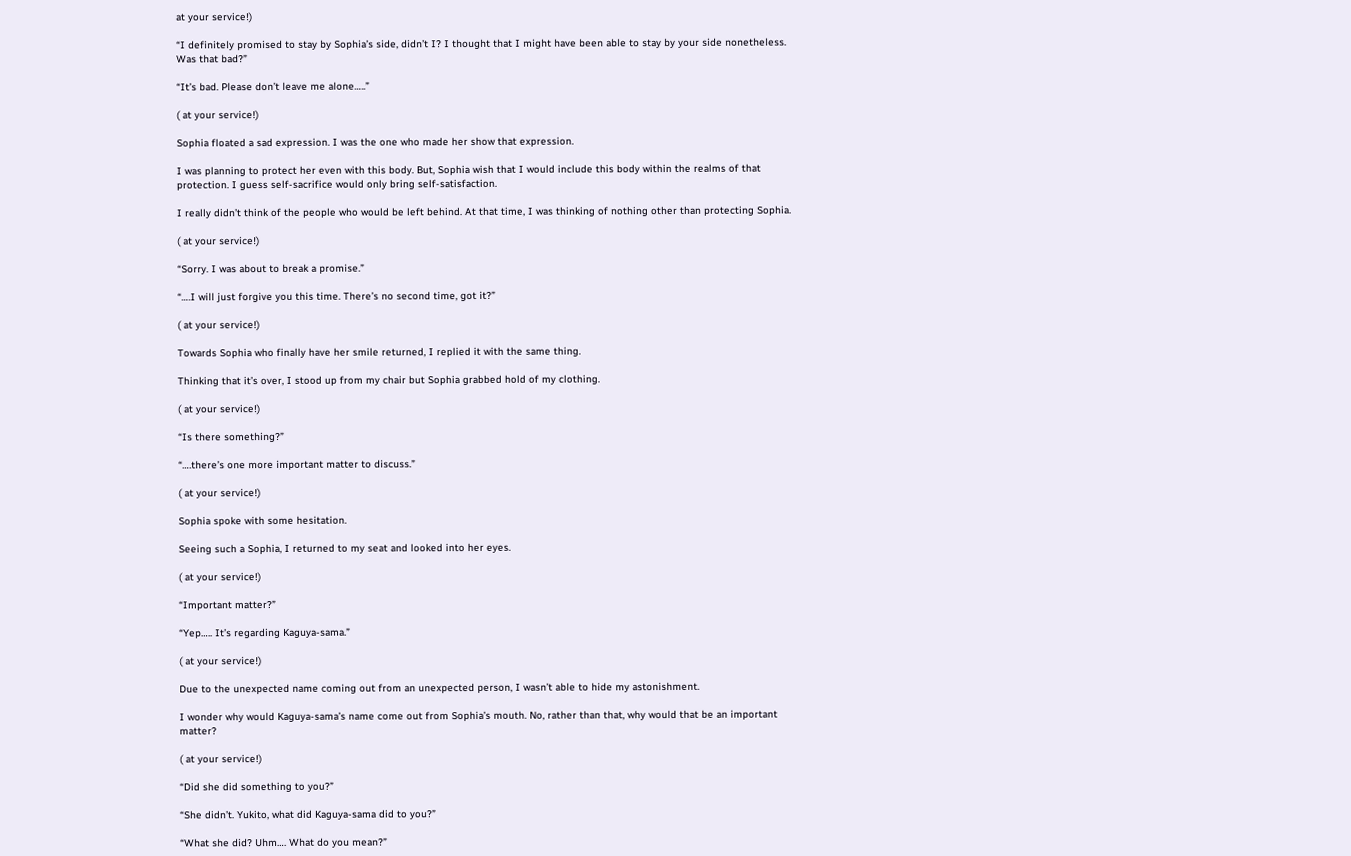at your service!)

“I definitely promised to stay by Sophia’s side, didn’t I? I thought that I might have been able to stay by your side nonetheless. Was that bad?”

“It’s bad. Please don’t leave me alone…..”

( at your service!)

Sophia floated a sad expression. I was the one who made her show that expression.

I was planning to protect her even with this body. But, Sophia wish that I would include this body within the realms of that protection. I guess self-sacrifice would only bring self-satisfaction.

I really didn’t think of the people who would be left behind. At that time, I was thinking of nothing other than protecting Sophia.

( at your service!)

“Sorry. I was about to break a promise.”

“….I will just forgive you this time. There’s no second time, got it?”

( at your service!)

Towards Sophia who finally have her smile returned, I replied it with the same thing.

Thinking that it’s over, I stood up from my chair but Sophia grabbed hold of my clothing.

( at your service!)

“Is there something?”

“….there’s one more important matter to discuss.”

( at your service!)

Sophia spoke with some hesitation.

Seeing such a Sophia, I returned to my seat and looked into her eyes.

( at your service!)

“Important matter?”

“Yep….. It’s regarding Kaguya-sama.”

( at your service!)

Due to the unexpected name coming out from an unexpected person, I wasn’t able to hide my astonishment.

I wonder why would Kaguya-sama’s name come out from Sophia’s mouth. No, rather than that, why would that be an important matter?

( at your service!)

“Did she did something to you?”

“She didn’t. Yukito, what did Kaguya-sama did to you?”

“What she did? Uhm…. What do you mean?”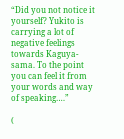“Did you not notice it yourself? Yukito is carrying a lot of negative feelings towards Kaguya-sama. To the point you can feel it from your words and way of speaking….”

(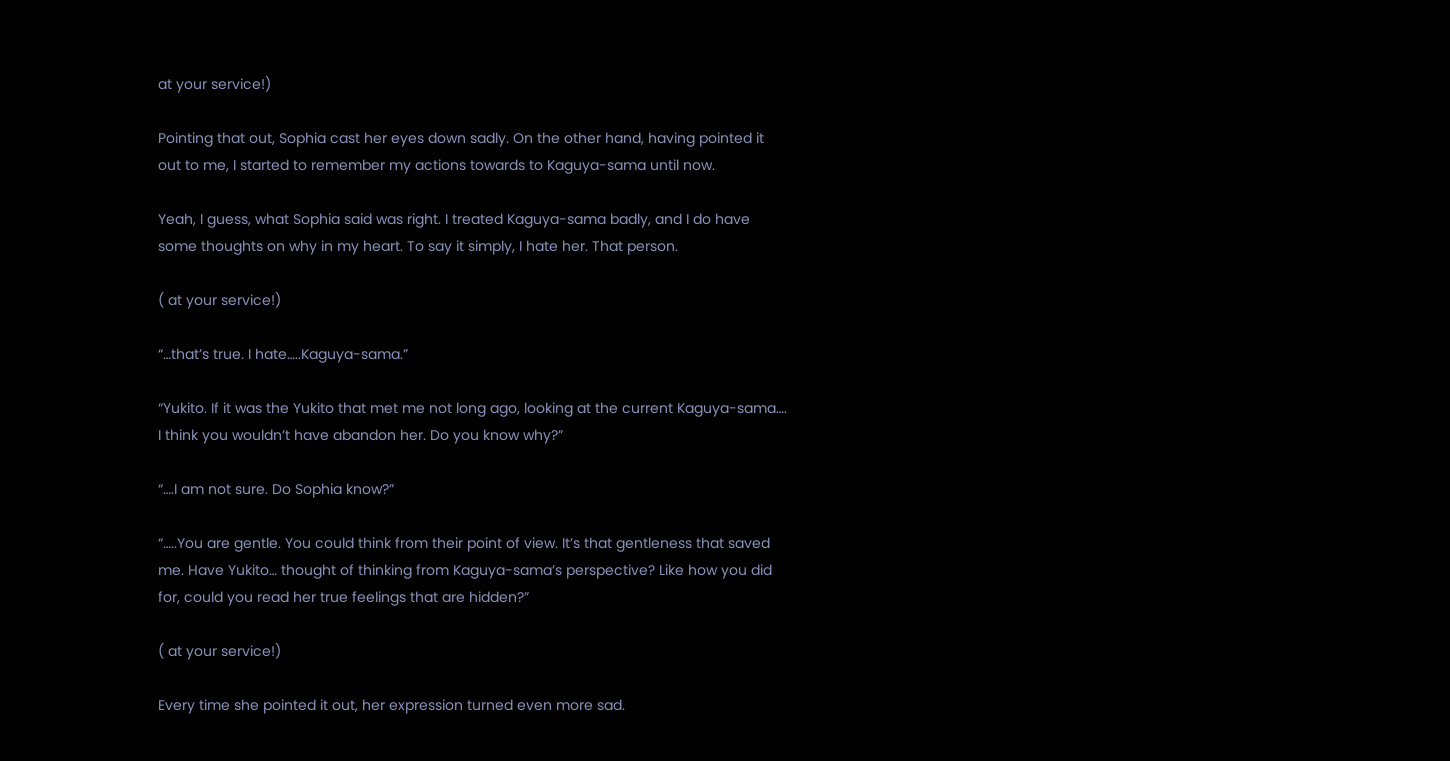at your service!)

Pointing that out, Sophia cast her eyes down sadly. On the other hand, having pointed it out to me, I started to remember my actions towards to Kaguya-sama until now.

Yeah, I guess, what Sophia said was right. I treated Kaguya-sama badly, and I do have some thoughts on why in my heart. To say it simply, I hate her. That person.

( at your service!)

“…that’s true. I hate…..Kaguya-sama.”

“Yukito. If it was the Yukito that met me not long ago, looking at the current Kaguya-sama…. I think you wouldn’t have abandon her. Do you know why?”

“….I am not sure. Do Sophia know?”

“…..You are gentle. You could think from their point of view. It’s that gentleness that saved me. Have Yukito… thought of thinking from Kaguya-sama’s perspective? Like how you did for, could you read her true feelings that are hidden?”

( at your service!)

Every time she pointed it out, her expression turned even more sad.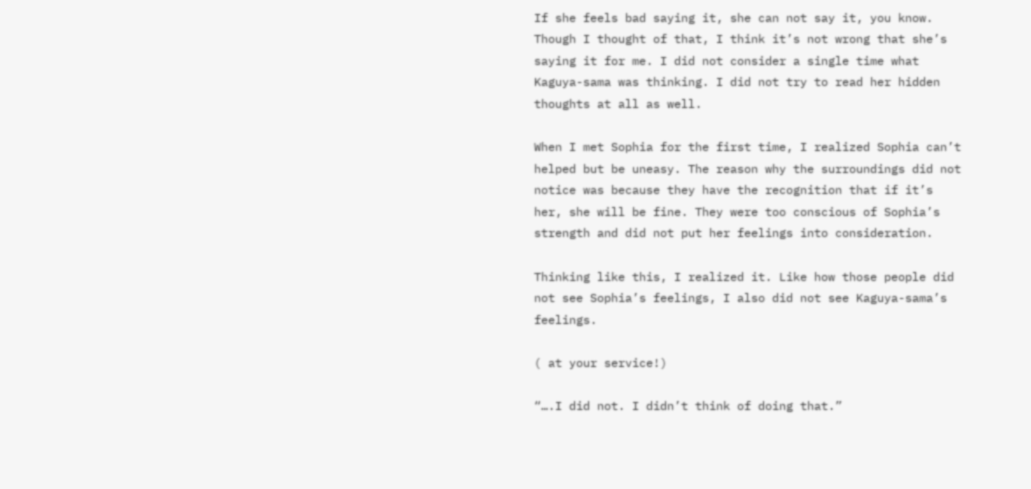If she feels bad saying it, she can not say it, you know. Though I thought of that, I think it’s not wrong that she’s saying it for me. I did not consider a single time what Kaguya-sama was thinking. I did not try to read her hidden thoughts at all as well.

When I met Sophia for the first time, I realized Sophia can’t helped but be uneasy. The reason why the surroundings did not notice was because they have the recognition that if it’s her, she will be fine. They were too conscious of Sophia’s strength and did not put her feelings into consideration.

Thinking like this, I realized it. Like how those people did not see Sophia’s feelings, I also did not see Kaguya-sama’s feelings.

( at your service!)

“….I did not. I didn’t think of doing that.”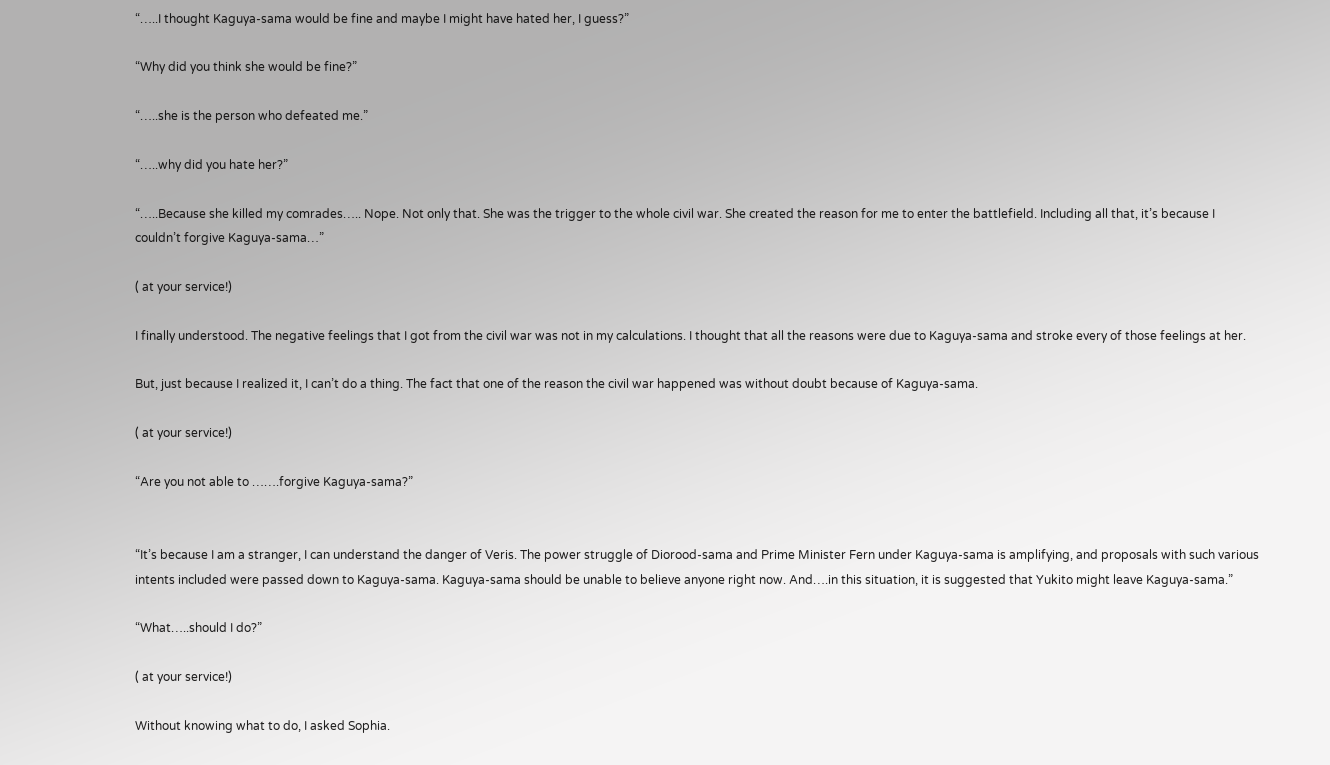“…..I thought Kaguya-sama would be fine and maybe I might have hated her, I guess?”

“Why did you think she would be fine?”

“…..she is the person who defeated me.”

“…..why did you hate her?”

“…..Because she killed my comrades….. Nope. Not only that. She was the trigger to the whole civil war. She created the reason for me to enter the battlefield. Including all that, it’s because I couldn’t forgive Kaguya-sama…”

( at your service!)

I finally understood. The negative feelings that I got from the civil war was not in my calculations. I thought that all the reasons were due to Kaguya-sama and stroke every of those feelings at her.

But, just because I realized it, I can’t do a thing. The fact that one of the reason the civil war happened was without doubt because of Kaguya-sama.

( at your service!)

“Are you not able to …….forgive Kaguya-sama?”


“It’s because I am a stranger, I can understand the danger of Veris. The power struggle of Diorood-sama and Prime Minister Fern under Kaguya-sama is amplifying, and proposals with such various intents included were passed down to Kaguya-sama. Kaguya-sama should be unable to believe anyone right now. And….in this situation, it is suggested that Yukito might leave Kaguya-sama.”

“What…..should I do?”

( at your service!)

Without knowing what to do, I asked Sophia.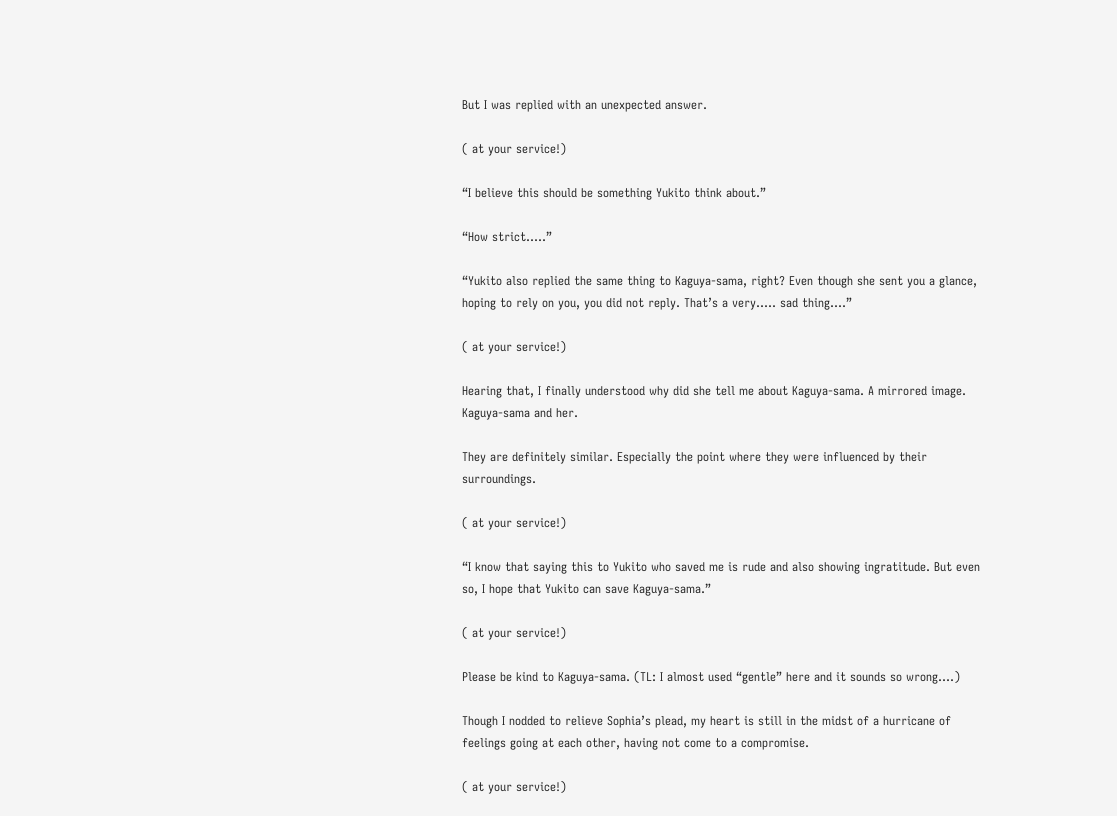But I was replied with an unexpected answer.

( at your service!)

“I believe this should be something Yukito think about.”

“How strict…..”

“Yukito also replied the same thing to Kaguya-sama, right? Even though she sent you a glance, hoping to rely on you, you did not reply. That’s a very….. sad thing….”

( at your service!)

Hearing that, I finally understood why did she tell me about Kaguya-sama. A mirrored image. Kaguya-sama and her.

They are definitely similar. Especially the point where they were influenced by their surroundings.

( at your service!)

“I know that saying this to Yukito who saved me is rude and also showing ingratitude. But even so, I hope that Yukito can save Kaguya-sama.”

( at your service!)

Please be kind to Kaguya-sama. (TL: I almost used “gentle” here and it sounds so wrong….)

Though I nodded to relieve Sophia’s plead, my heart is still in the midst of a hurricane of feelings going at each other, having not come to a compromise.

( at your service!)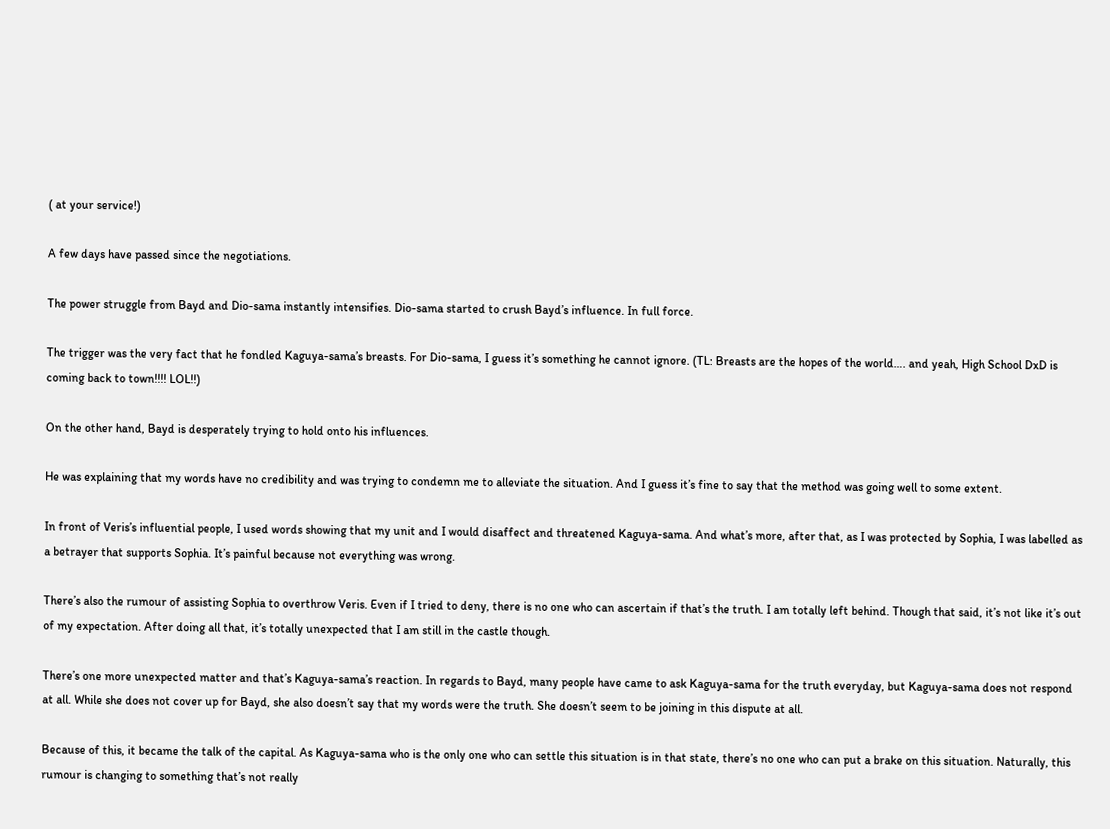( at your service!)

A few days have passed since the negotiations.

The power struggle from Bayd and Dio-sama instantly intensifies. Dio-sama started to crush Bayd’s influence. In full force.

The trigger was the very fact that he fondled Kaguya-sama’s breasts. For Dio-sama, I guess it’s something he cannot ignore. (TL: Breasts are the hopes of the world…. and yeah, High School DxD is coming back to town!!!! LOL!!)

On the other hand, Bayd is desperately trying to hold onto his influences.

He was explaining that my words have no credibility and was trying to condemn me to alleviate the situation. And I guess it’s fine to say that the method was going well to some extent.

In front of Veris’s influential people, I used words showing that my unit and I would disaffect and threatened Kaguya-sama. And what’s more, after that, as I was protected by Sophia, I was labelled as a betrayer that supports Sophia. It’s painful because not everything was wrong.

There’s also the rumour of assisting Sophia to overthrow Veris. Even if I tried to deny, there is no one who can ascertain if that’s the truth. I am totally left behind. Though that said, it’s not like it’s out of my expectation. After doing all that, it’s totally unexpected that I am still in the castle though.

There’s one more unexpected matter and that’s Kaguya-sama’s reaction. In regards to Bayd, many people have came to ask Kaguya-sama for the truth everyday, but Kaguya-sama does not respond at all. While she does not cover up for Bayd, she also doesn’t say that my words were the truth. She doesn’t seem to be joining in this dispute at all.

Because of this, it became the talk of the capital. As Kaguya-sama who is the only one who can settle this situation is in that state, there’s no one who can put a brake on this situation. Naturally, this rumour is changing to something that’s not really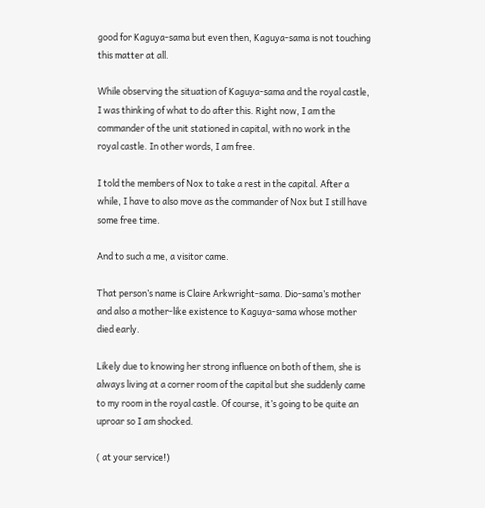good for Kaguya-sama but even then, Kaguya-sama is not touching this matter at all.

While observing the situation of Kaguya-sama and the royal castle, I was thinking of what to do after this. Right now, I am the commander of the unit stationed in capital, with no work in the royal castle. In other words, I am free.

I told the members of Nox to take a rest in the capital. After a while, I have to also move as the commander of Nox but I still have some free time.

And to such a me, a visitor came.

That person’s name is Claire Arkwright-sama. Dio-sama’s mother and also a mother-like existence to Kaguya-sama whose mother died early.

Likely due to knowing her strong influence on both of them, she is always living at a corner room of the capital but she suddenly came to my room in the royal castle. Of course, it’s going to be quite an uproar so I am shocked.

( at your service!)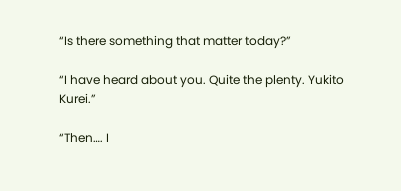“Is there something that matter today?”

“I have heard about you. Quite the plenty. Yukito Kurei.”

“Then…. I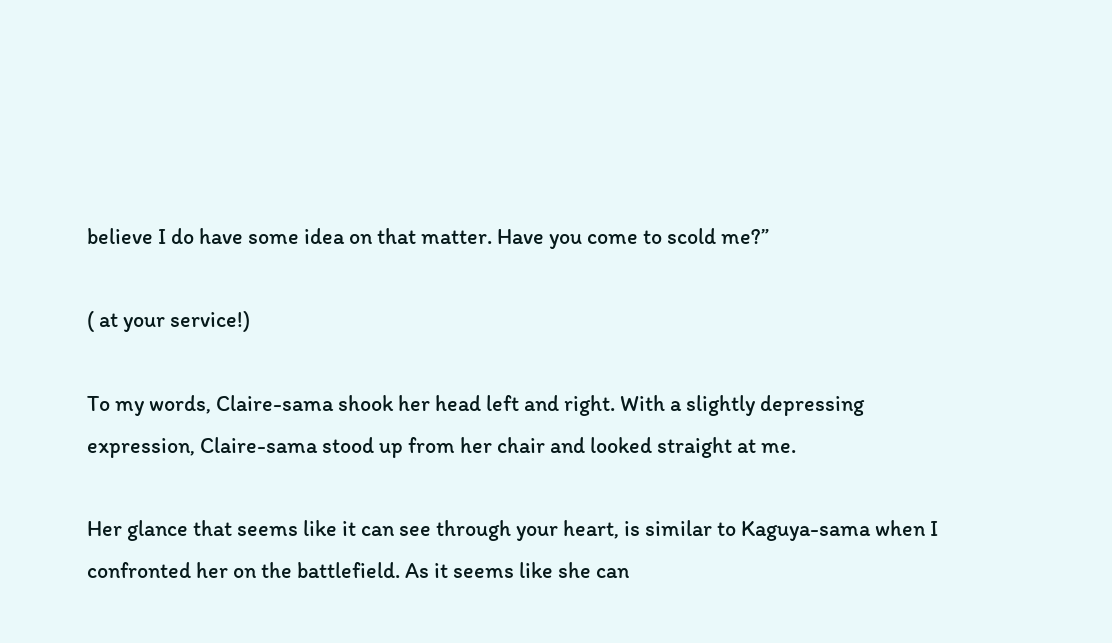believe I do have some idea on that matter. Have you come to scold me?”

( at your service!)

To my words, Claire-sama shook her head left and right. With a slightly depressing expression, Claire-sama stood up from her chair and looked straight at me.

Her glance that seems like it can see through your heart, is similar to Kaguya-sama when I confronted her on the battlefield. As it seems like she can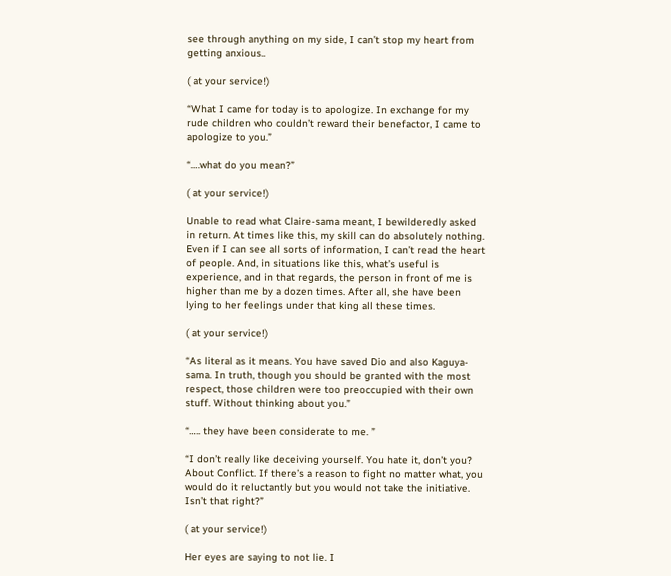see through anything on my side, I can’t stop my heart from getting anxious..

( at your service!)

“What I came for today is to apologize. In exchange for my rude children who couldn’t reward their benefactor, I came to apologize to you.”

“….what do you mean?”

( at your service!)

Unable to read what Claire-sama meant, I bewilderedly asked in return. At times like this, my skill can do absolutely nothing. Even if I can see all sorts of information, I can’t read the heart of people. And, in situations like this, what’s useful is experience, and in that regards, the person in front of me is higher than me by a dozen times. After all, she have been lying to her feelings under that king all these times.

( at your service!)

“As literal as it means. You have saved Dio and also Kaguya-sama. In truth, though you should be granted with the most respect, those children were too preoccupied with their own stuff. Without thinking about you.”

“….. they have been considerate to me. ”

“I don’t really like deceiving yourself. You hate it, don’t you? About Conflict. If there’s a reason to fight no matter what, you would do it reluctantly but you would not take the initiative. Isn’t that right?”

( at your service!)

Her eyes are saying to not lie. I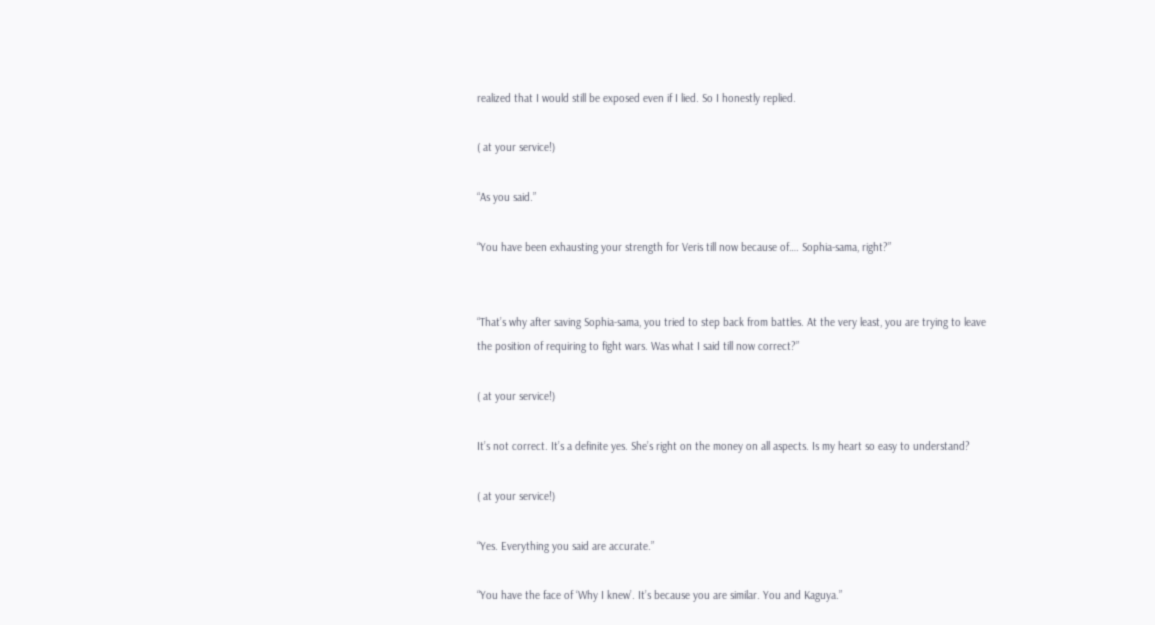realized that I would still be exposed even if I lied. So I honestly replied.

( at your service!)

“As you said.”

“You have been exhausting your strength for Veris till now because of…. Sophia-sama, right?”


“That’s why after saving Sophia-sama, you tried to step back from battles. At the very least, you are trying to leave the position of requiring to fight wars. Was what I said till now correct?”

( at your service!)

It’s not correct. It’s a definite yes. She’s right on the money on all aspects. Is my heart so easy to understand?

( at your service!)

“Yes. Everything you said are accurate.”

“You have the face of ‘Why I knew’. It’s because you are similar. You and Kaguya.”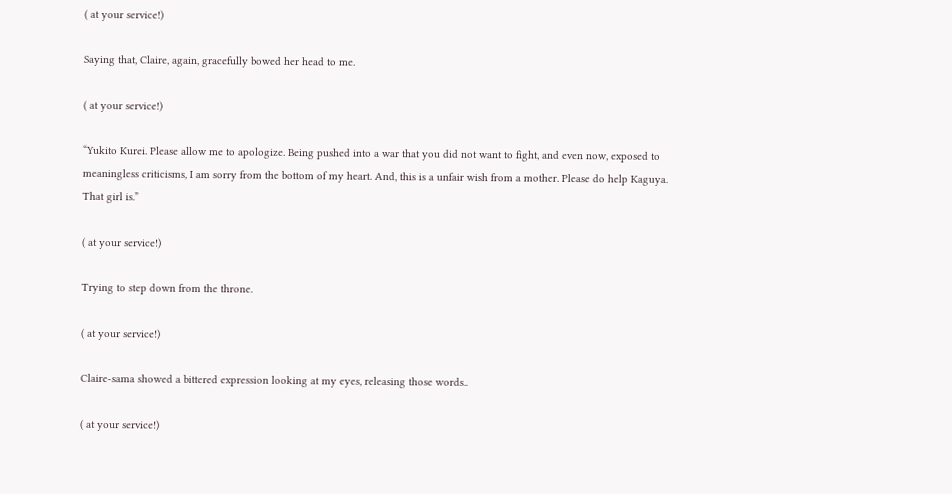( at your service!)

Saying that, Claire, again, gracefully bowed her head to me.

( at your service!)

“Yukito Kurei. Please allow me to apologize. Being pushed into a war that you did not want to fight, and even now, exposed to meaningless criticisms, I am sorry from the bottom of my heart. And, this is a unfair wish from a mother. Please do help Kaguya. That girl is.”

( at your service!)

Trying to step down from the throne.

( at your service!)

Claire-sama showed a bittered expression looking at my eyes, releasing those words..

( at your service!)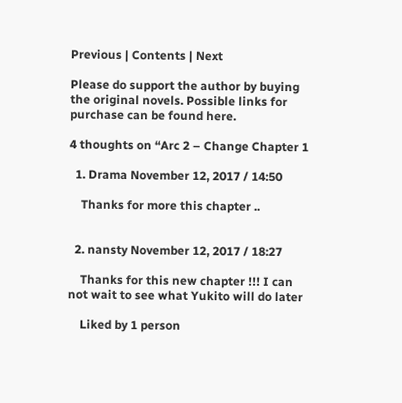Previous | Contents | Next

Please do support the author by buying the original novels. Possible links for purchase can be found here.

4 thoughts on “Arc 2 – Change Chapter 1

  1. Drama November 12, 2017 / 14:50

    Thanks for more this chapter ..


  2. nansty November 12, 2017 / 18:27

    Thanks for this new chapter !!! I can not wait to see what Yukito will do later

    Liked by 1 person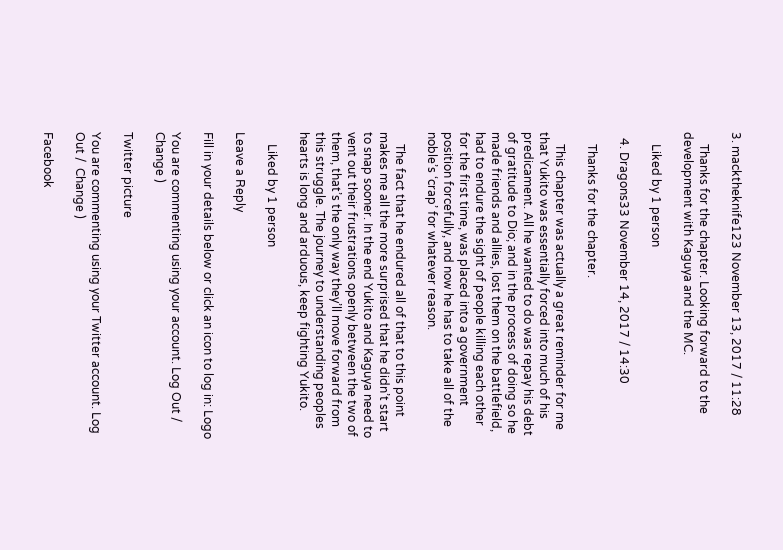3. macktheknife123 November 13, 2017 / 11:28

    Thanks for the chapter. Looking forward to the development with Kaguya and the MC.

    Liked by 1 person

  4. Dragons33 November 14, 2017 / 14:30

    Thanks for the chapter.

    This chapter was actually a great reminder for me that Yukito was essentially forced into much of his predicament. All he wanted to do was repay his debt of gratitude to Dio; and in the process of doing so he made friends and allies, lost them on the battlefield, had to endure the sight of people killing each other for the first time, was placed into a government position forcefully, and now he has to take all of the noble’s ‘crap’ for whatever reason.

    The fact that he endured all of that to this point makes me all the more surprised that he didn’t start to snap sooner. In the end Yukito and Kaguya need to vent out their frustrations openly between the two of them, that’s the only way they’ll move forward from this struggle. The journey to understanding peoples hearts is long and arduous, keep fighting Yukito.

    Liked by 1 person

Leave a Reply

Fill in your details below or click an icon to log in: Logo

You are commenting using your account. Log Out /  Change )

Twitter picture

You are commenting using your Twitter account. Log Out /  Change )

Facebook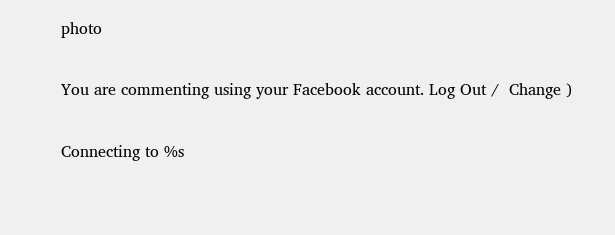photo

You are commenting using your Facebook account. Log Out /  Change )

Connecting to %s